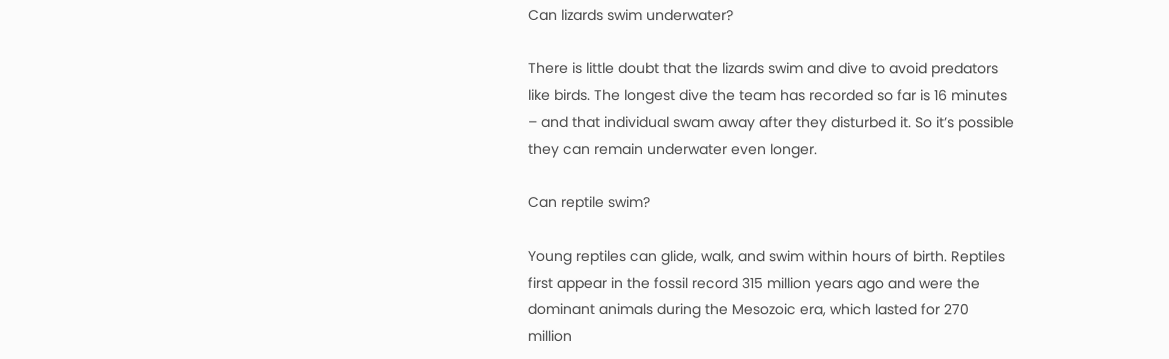Can lizards swim underwater?

There is little doubt that the lizards swim and dive to avoid predators like birds. The longest dive the team has recorded so far is 16 minutes – and that individual swam away after they disturbed it. So it’s possible they can remain underwater even longer.

Can reptile swim?

Young reptiles can glide, walk, and swim within hours of birth. Reptiles first appear in the fossil record 315 million years ago and were the dominant animals during the Mesozoic era, which lasted for 270 million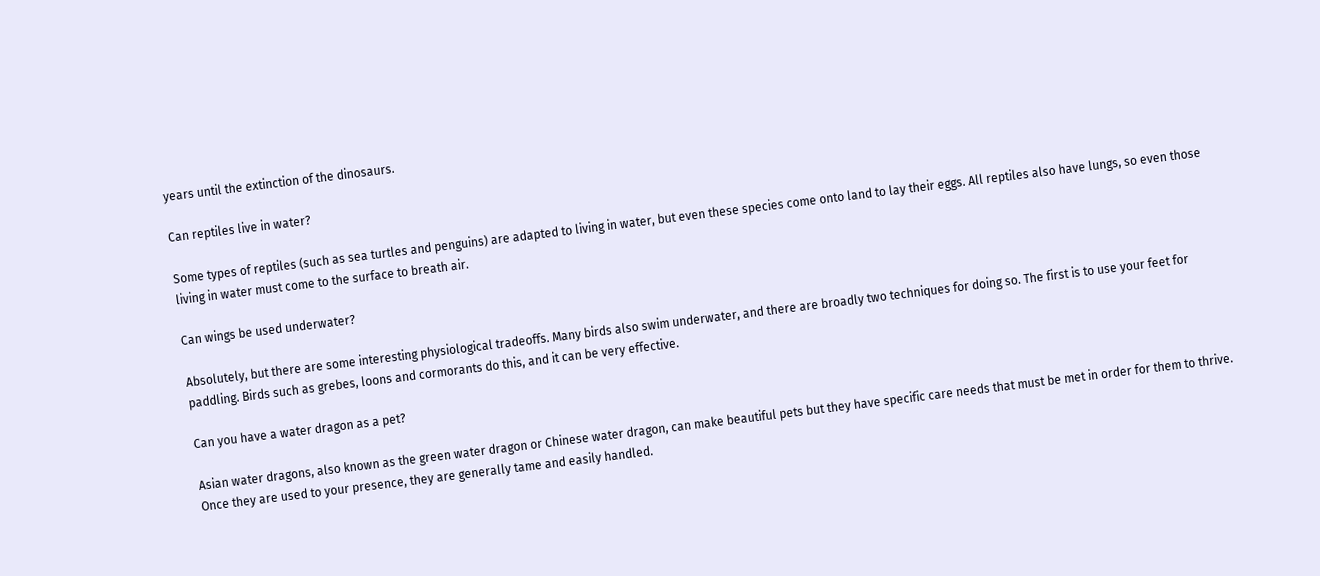years until the extinction of the dinosaurs.

Can reptiles live in water?

Some types of reptiles (such as sea turtles and penguins) are adapted to living in water, but even these species come onto land to lay their eggs. All reptiles also have lungs, so even those living in water must come to the surface to breath air.

Can wings be used underwater?

Absolutely, but there are some interesting physiological tradeoffs. Many birds also swim underwater, and there are broadly two techniques for doing so. The first is to use your feet for paddling. Birds such as grebes, loons and cormorants do this, and it can be very effective.

Can you have a water dragon as a pet?

Asian water dragons, also known as the green water dragon or Chinese water dragon, can make beautiful pets but they have specific care needs that must be met in order for them to thrive. Once they are used to your presence, they are generally tame and easily handled.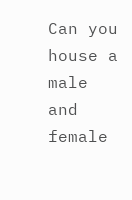Can you house a male and female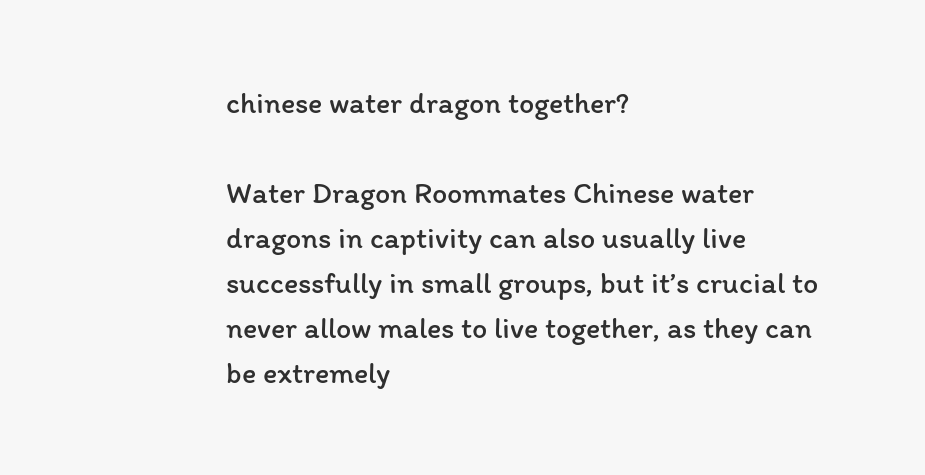chinese water dragon together?

Water Dragon Roommates Chinese water dragons in captivity can also usually live successfully in small groups, but it’s crucial to never allow males to live together, as they can be extremely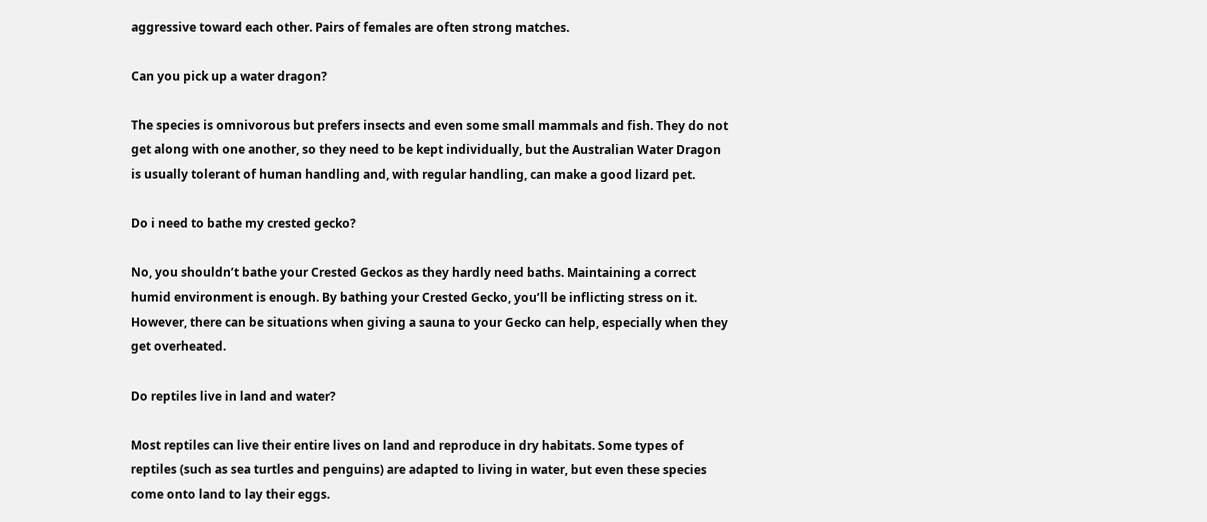aggressive toward each other. Pairs of females are often strong matches.

Can you pick up a water dragon?

The species is omnivorous but prefers insects and even some small mammals and fish. They do not get along with one another, so they need to be kept individually, but the Australian Water Dragon is usually tolerant of human handling and, with regular handling, can make a good lizard pet.

Do i need to bathe my crested gecko?

No, you shouldn’t bathe your Crested Geckos as they hardly need baths. Maintaining a correct humid environment is enough. By bathing your Crested Gecko, you’ll be inflicting stress on it. However, there can be situations when giving a sauna to your Gecko can help, especially when they get overheated.

Do reptiles live in land and water?

Most reptiles can live their entire lives on land and reproduce in dry habitats. Some types of reptiles (such as sea turtles and penguins) are adapted to living in water, but even these species come onto land to lay their eggs.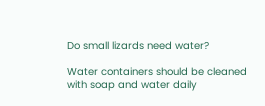Do small lizards need water?

Water containers should be cleaned with soap and water daily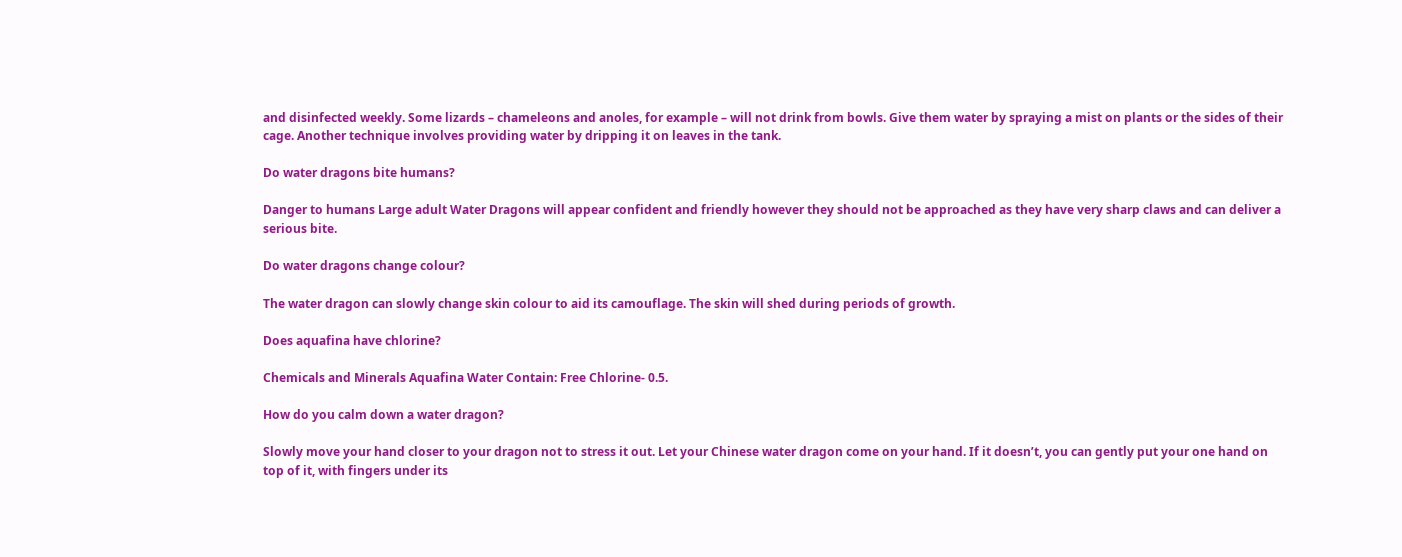and disinfected weekly. Some lizards – chameleons and anoles, for example – will not drink from bowls. Give them water by spraying a mist on plants or the sides of their cage. Another technique involves providing water by dripping it on leaves in the tank.

Do water dragons bite humans?

Danger to humans Large adult Water Dragons will appear confident and friendly however they should not be approached as they have very sharp claws and can deliver a serious bite.

Do water dragons change colour?

The water dragon can slowly change skin colour to aid its camouflage. The skin will shed during periods of growth.

Does aquafina have chlorine?

Chemicals and Minerals Aquafina Water Contain: Free Chlorine- 0.5.

How do you calm down a water dragon?

Slowly move your hand closer to your dragon not to stress it out. Let your Chinese water dragon come on your hand. If it doesn’t, you can gently put your one hand on top of it, with fingers under its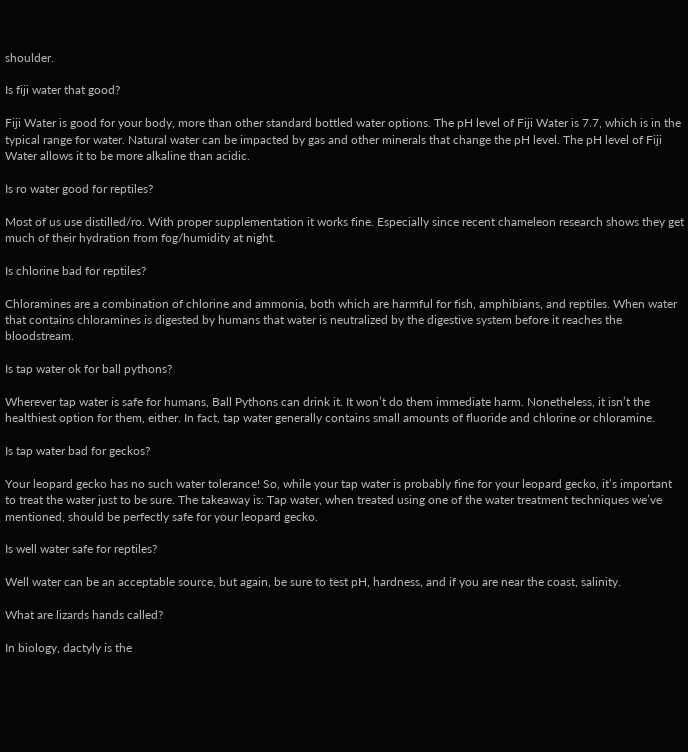shoulder.

Is fiji water that good?

Fiji Water is good for your body, more than other standard bottled water options. The pH level of Fiji Water is 7.7, which is in the typical range for water. Natural water can be impacted by gas and other minerals that change the pH level. The pH level of Fiji Water allows it to be more alkaline than acidic.

Is ro water good for reptiles?

Most of us use distilled/ro. With proper supplementation it works fine. Especially since recent chameleon research shows they get much of their hydration from fog/humidity at night.

Is chlorine bad for reptiles?

Chloramines are a combination of chlorine and ammonia, both which are harmful for fish, amphibians, and reptiles. When water that contains chloramines is digested by humans that water is neutralized by the digestive system before it reaches the bloodstream.

Is tap water ok for ball pythons?

Wherever tap water is safe for humans, Ball Pythons can drink it. It won’t do them immediate harm. Nonetheless, it isn’t the healthiest option for them, either. In fact, tap water generally contains small amounts of fluoride and chlorine or chloramine.

Is tap water bad for geckos?

Your leopard gecko has no such water tolerance! So, while your tap water is probably fine for your leopard gecko, it’s important to treat the water just to be sure. The takeaway is: Tap water, when treated using one of the water treatment techniques we’ve mentioned, should be perfectly safe for your leopard gecko.

Is well water safe for reptiles?

Well water can be an acceptable source, but again, be sure to test pH, hardness, and if you are near the coast, salinity.

What are lizards hands called?

In biology, dactyly is the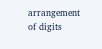arrangement of digits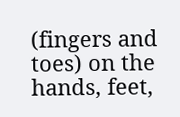(fingers and toes) on the hands, feet,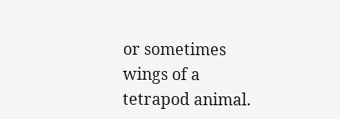or sometimes wings of a tetrapod animal.